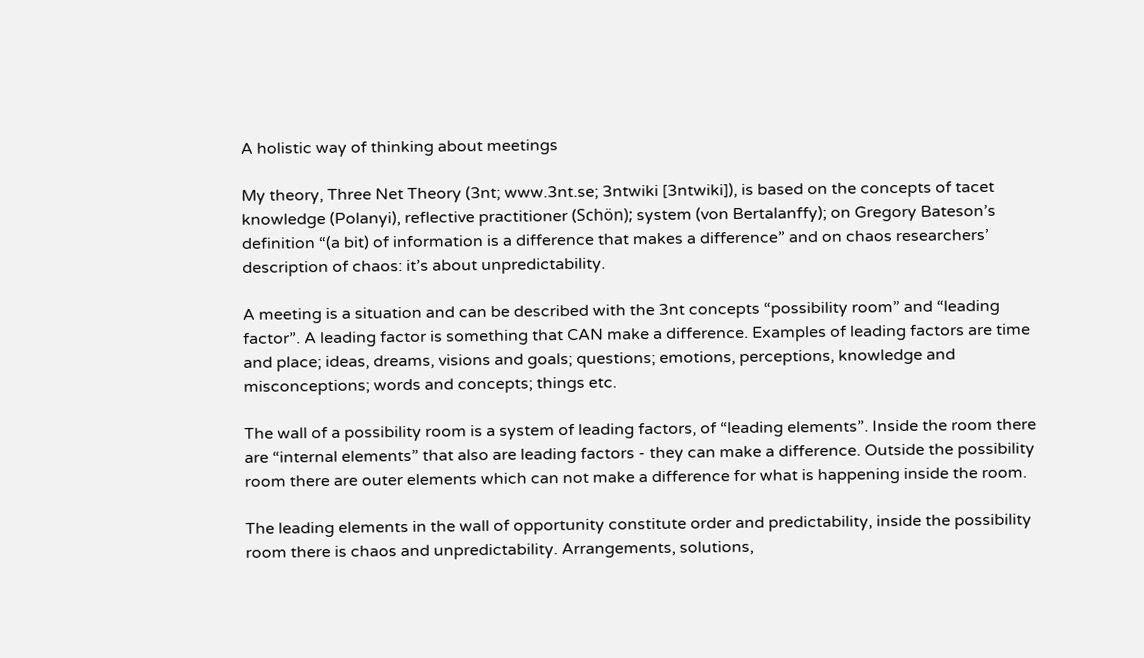A holistic way of thinking about meetings

My theory, Three Net Theory (3nt; www.3nt.se; 3ntwiki [3ntwiki]), is based on the concepts of tacet knowledge (Polanyi), reflective practitioner (Schön); system (von Bertalanffy); on Gregory Bateson’s definition “(a bit) of information is a difference that makes a difference” and on chaos researchers’ description of chaos: it’s about unpredictability.

A meeting is a situation and can be described with the 3nt concepts “possibility room” and “leading factor”. A leading factor is something that CAN make a difference. Examples of leading factors are time and place; ideas, dreams, visions and goals; questions; emotions, perceptions, knowledge and misconceptions; words and concepts; things etc.

The wall of a possibility room is a system of leading factors, of “leading elements”. Inside the room there are “internal elements” that also are leading factors - they can make a difference. Outside the possibility room there are outer elements which can not make a difference for what is happening inside the room.

The leading elements in the wall of opportunity constitute order and predictability, inside the possibility room there is chaos and unpredictability. Arrangements, solutions,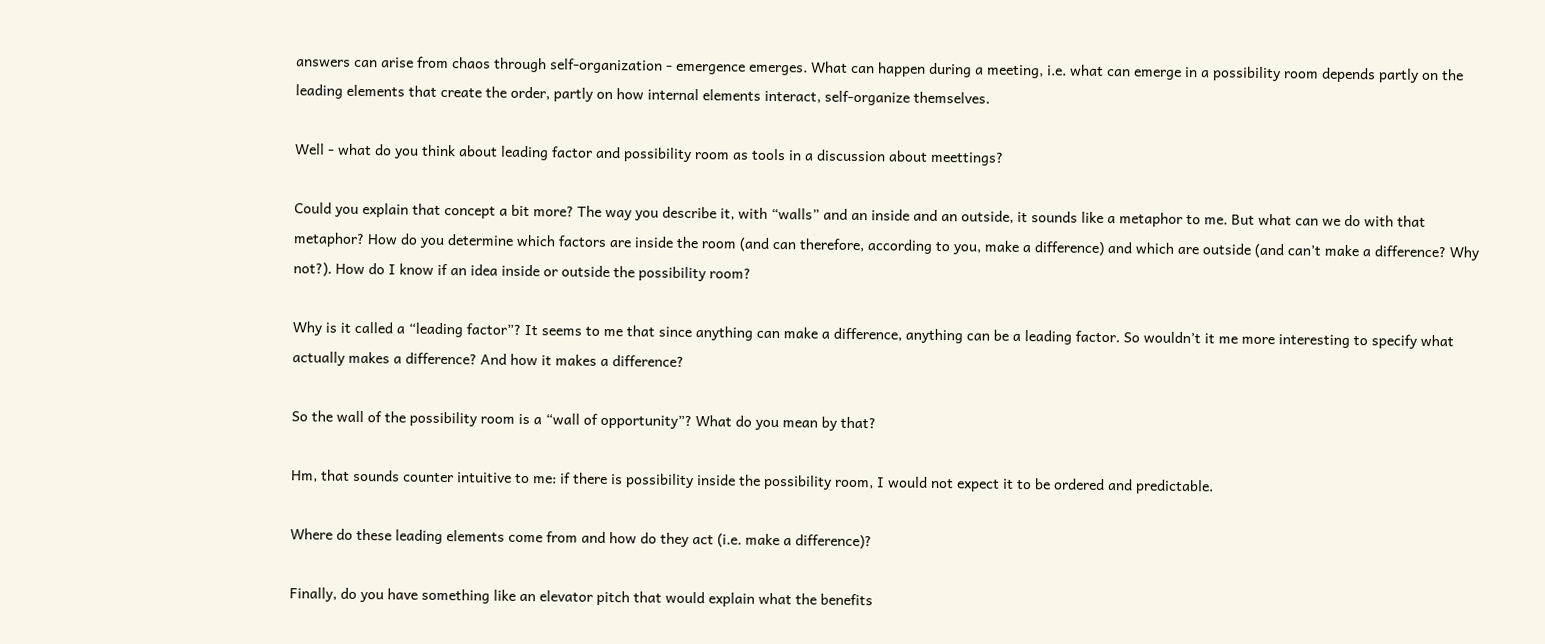answers can arise from chaos through self-organization - emergence emerges. What can happen during a meeting, i.e. what can emerge in a possibility room depends partly on the leading elements that create the order, partly on how internal elements interact, self-organize themselves.

Well - what do you think about leading factor and possibility room as tools in a discussion about meettings?

Could you explain that concept a bit more? The way you describe it, with “walls” and an inside and an outside, it sounds like a metaphor to me. But what can we do with that metaphor? How do you determine which factors are inside the room (and can therefore, according to you, make a difference) and which are outside (and can’t make a difference? Why not?). How do I know if an idea inside or outside the possibility room?

Why is it called a “leading factor”? It seems to me that since anything can make a difference, anything can be a leading factor. So wouldn’t it me more interesting to specify what actually makes a difference? And how it makes a difference?

So the wall of the possibility room is a “wall of opportunity”? What do you mean by that?

Hm, that sounds counter intuitive to me: if there is possibility inside the possibility room, I would not expect it to be ordered and predictable.

Where do these leading elements come from and how do they act (i.e. make a difference)?

Finally, do you have something like an elevator pitch that would explain what the benefits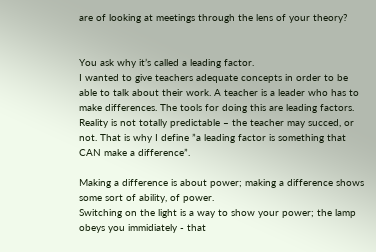are of looking at meetings through the lens of your theory?


You ask why it’s called a leading factor.
I wanted to give teachers adequate concepts in order to be able to talk about their work. A teacher is a leader who has to make differences. The tools for doing this are leading factors. Reality is not totally predictable – the teacher may succed, or not. That is why I define ”a leading factor is something that CAN make a difference”.

Making a difference is about power; making a difference shows some sort of ability, of power.
Switching on the light is a way to show your power; the lamp obeys you immidiately - that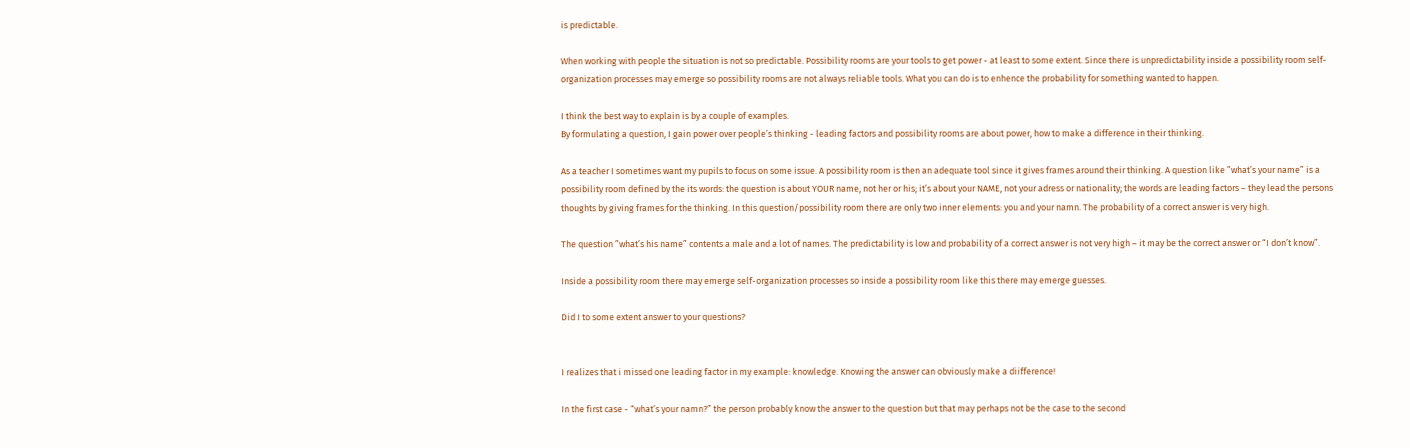is predictable.

When working with people the situation is not so predictable. Possibility rooms are your tools to get power - at least to some extent. Since there is unpredictability inside a possibility room self-organization processes may emerge so possibility rooms are not always reliable tools. What you can do is to enhence the probability for something wanted to happen.

I think the best way to explain is by a couple of examples.
By formulating a question, I gain power over people’s thinking - leading factors and possibility rooms are about power, how to make a difference in their thinking.

As a teacher I sometimes want my pupils to focus on some issue. A possibility room is then an adequate tool since it gives frames around their thinking. A question like ”what’s your name” is a possibility room defined by the its words: the question is about YOUR name, not her or his; it’s about your NAME, not your adress or nationality; the words are leading factors – they lead the persons thoughts by giving frames for the thinking. In this question/possibility room there are only two inner elements: you and your namn. The probability of a correct answer is very high.

The question ”what’s his name” contents a male and a lot of names. The predictability is low and probability of a correct answer is not very high – it may be the correct answer or “I don’t know”.

Inside a possibility room there may emerge self-organization processes so inside a possibility room like this there may emerge guesses.

Did I to some extent answer to your questions?


I realizes that i missed one leading factor in my example: knowledge. Knowing the answer can obviously make a diifference!

In the first case - “what’s your namn?” the person probably know the answer to the question but that may perhaps not be the case to the second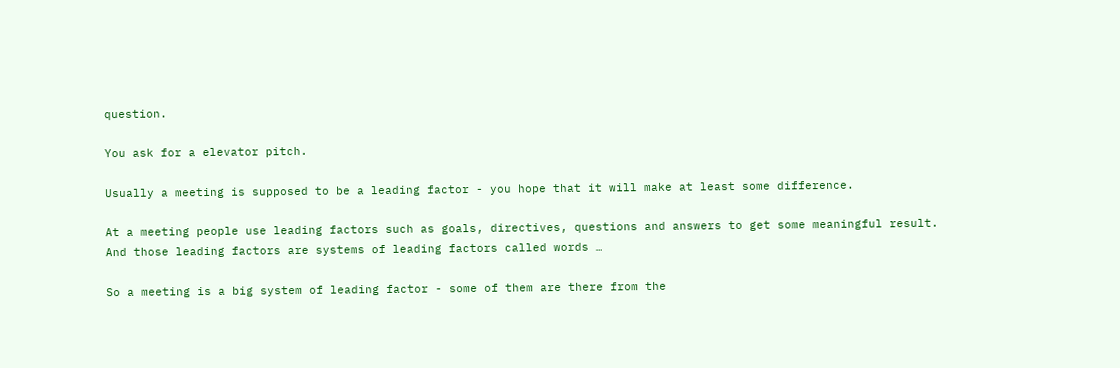question.

You ask for a elevator pitch.

Usually a meeting is supposed to be a leading factor - you hope that it will make at least some difference.

At a meeting people use leading factors such as goals, directives, questions and answers to get some meaningful result. And those leading factors are systems of leading factors called words …

So a meeting is a big system of leading factor - some of them are there from the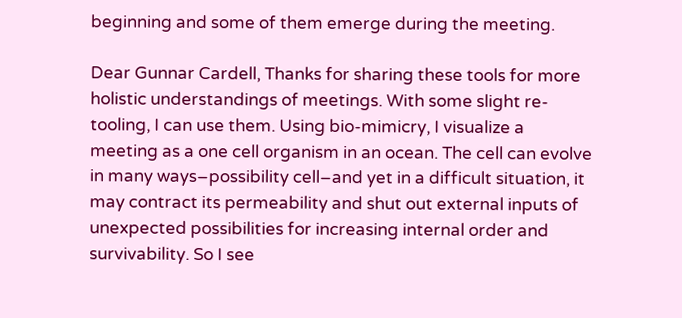beginning and some of them emerge during the meeting.

Dear Gunnar Cardell, Thanks for sharing these tools for more holistic understandings of meetings. With some slight re-tooling, I can use them. Using bio-mimicry, I visualize a meeting as a one cell organism in an ocean. The cell can evolve in many ways–possibility cell–and yet in a difficult situation, it may contract its permeability and shut out external inputs of unexpected possibilities for increasing internal order and survivability. So I see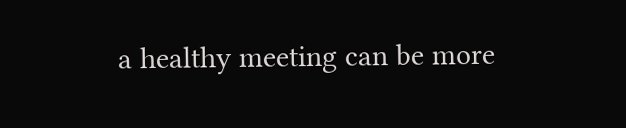a healthy meeting can be more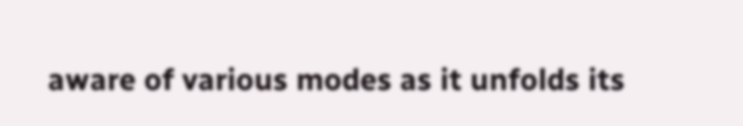aware of various modes as it unfolds its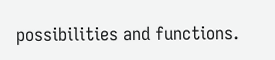possibilities and functions.